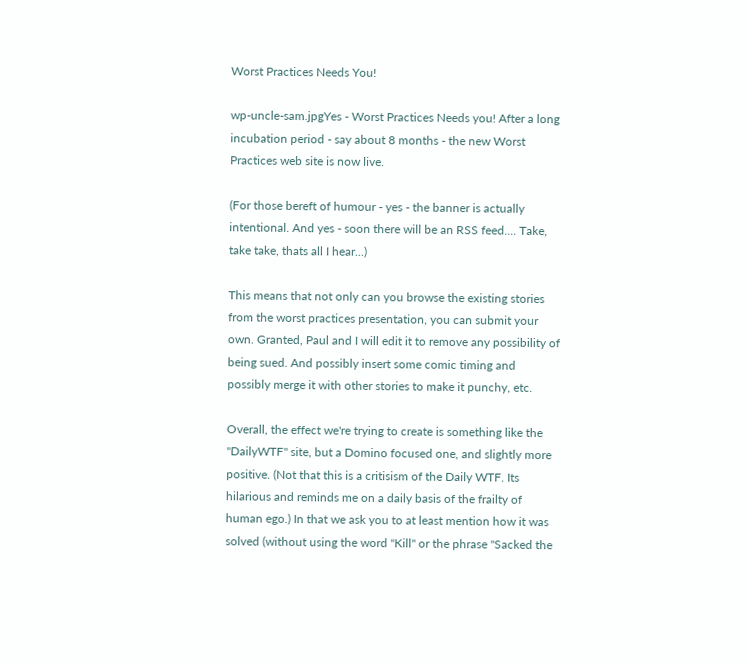Worst Practices Needs You!

wp-uncle-sam.jpgYes - Worst Practices Needs you! After a long incubation period - say about 8 months - the new Worst Practices web site is now live.

(For those bereft of humour - yes - the banner is actually intentional. And yes - soon there will be an RSS feed.... Take, take take, thats all I hear...)

This means that not only can you browse the existing stories from the worst practices presentation, you can submit your own. Granted, Paul and I will edit it to remove any possibility of being sued. And possibly insert some comic timing and possibly merge it with other stories to make it punchy, etc.

Overall, the effect we're trying to create is something like the "DailyWTF" site, but a Domino focused one, and slightly more positive. (Not that this is a critisism of the Daily WTF. Its hilarious and reminds me on a daily basis of the frailty of human ego.) In that we ask you to at least mention how it was solved (without using the word "Kill" or the phrase "Sacked the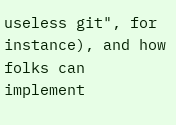useless git", for instance), and how folks can implement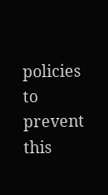policies to prevent this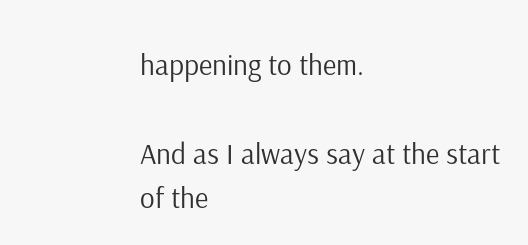happening to them.

And as I always say at the start of the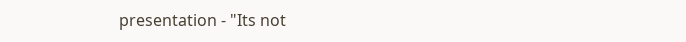presentation - "Its not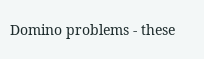Domino problems - these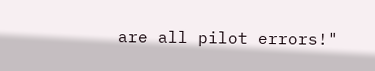are all pilot errors!"